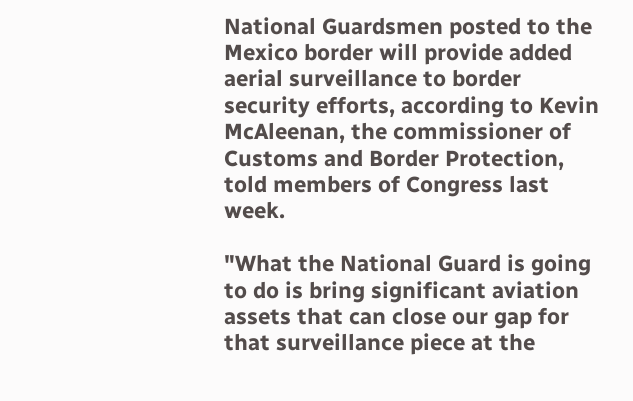National Guardsmen posted to the Mexico border will provide added aerial surveillance to border security efforts, according to Kevin McAleenan, the commissioner of Customs and Border Protection, told members of Congress last week.

"What the National Guard is going to do is bring significant aviation assets that can close our gap for that surveillance piece at the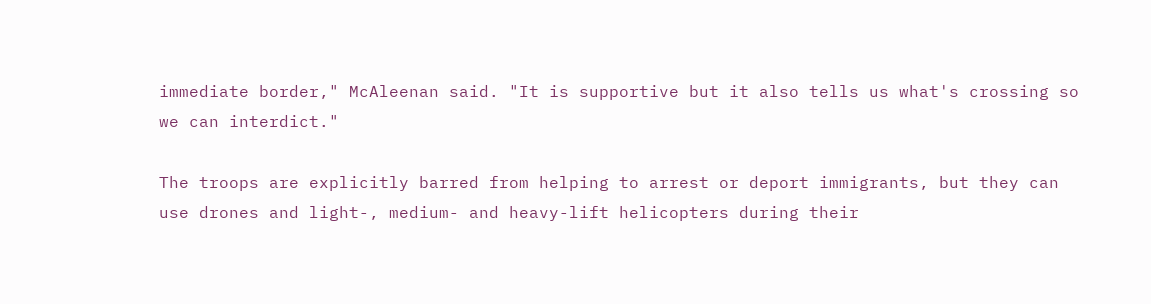immediate border," McAleenan said. "It is supportive but it also tells us what's crossing so we can interdict."

The troops are explicitly barred from helping to arrest or deport immigrants, but they can use drones and light-, medium- and heavy-lift helicopters during their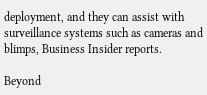deployment, and they can assist with surveillance systems such as cameras and blimps, Business Insider reports.

Beyond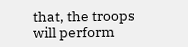that, the troops will perform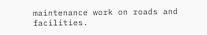maintenance work on roads and facilities.